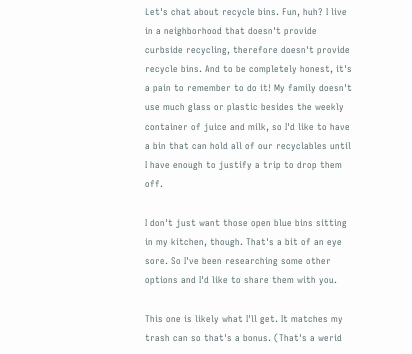Let's chat about recycle bins. Fun, huh? I live in a neighborhood that doesn't provide curbside recycling, therefore doesn't provide recycle bins. And to be completely honest, it's a pain to remember to do it! My family doesn't use much glass or plastic besides the weekly container of juice and milk, so I'd like to have a bin that can hold all of our recyclables until I have enough to justify a trip to drop them off.

I don't just want those open blue bins sitting in my kitchen, though. That's a bit of an eye sore. So I've been researching some other options and I'd like to share them with you.

This one is likely what I'll get. It matches my trash can so that's a bonus. (That's a werid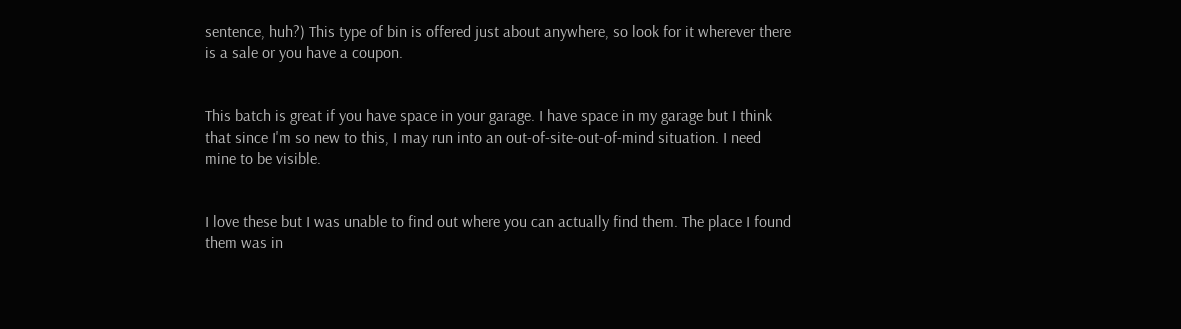sentence, huh?) This type of bin is offered just about anywhere, so look for it wherever there is a sale or you have a coupon.


This batch is great if you have space in your garage. I have space in my garage but I think that since I'm so new to this, I may run into an out-of-site-out-of-mind situation. I need mine to be visible.


I love these but I was unable to find out where you can actually find them. The place I found them was in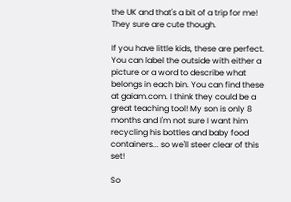the UK and that's a bit of a trip for me! They sure are cute though.

If you have little kids, these are perfect. You can label the outside with either a picture or a word to describe what belongs in each bin. You can find these at gaiam.com. I think they could be a great teaching tool! My son is only 8 months and I'm not sure I want him recycling his bottles and baby food containers... so we'll steer clear of this set!

So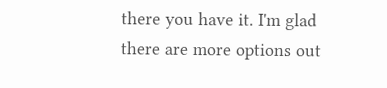there you have it. I'm glad there are more options out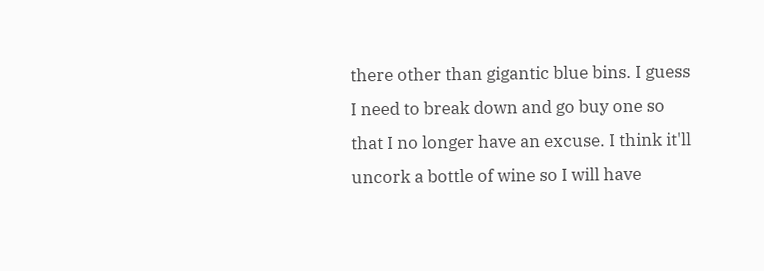there other than gigantic blue bins. I guess I need to break down and go buy one so that I no longer have an excuse. I think it'll uncork a bottle of wine so I will have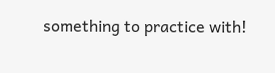something to practice with!